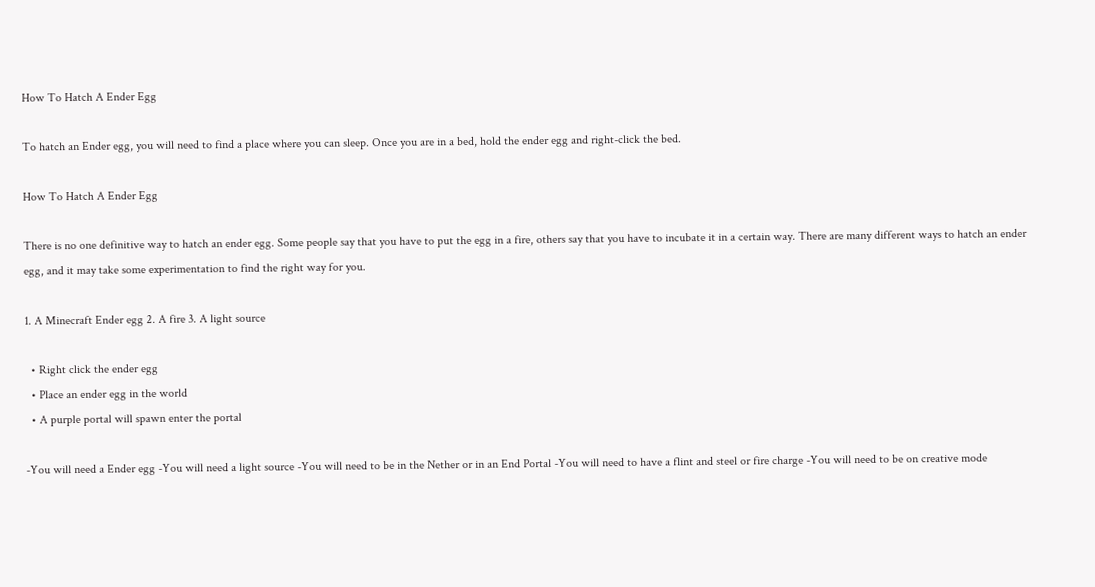How To Hatch A Ender Egg

To hatch an Ender egg, you will need to find a place where you can sleep. Once you are in a bed, hold the ender egg and right-click the bed.

How To Hatch A Ender Egg

There is no one definitive way to hatch an ender egg. Some people say that you have to put the egg in a fire, others say that you have to incubate it in a certain way. There are many different ways to hatch an ender egg, and it may take some experimentation to find the right way for you.

1. A Minecraft Ender egg 2. A fire 3. A light source

  • Right click the ender egg
  • Place an ender egg in the world
  • A purple portal will spawn enter the portal

-You will need a Ender egg -You will need a light source -You will need to be in the Nether or in an End Portal -You will need to have a flint and steel or fire charge -You will need to be on creative mode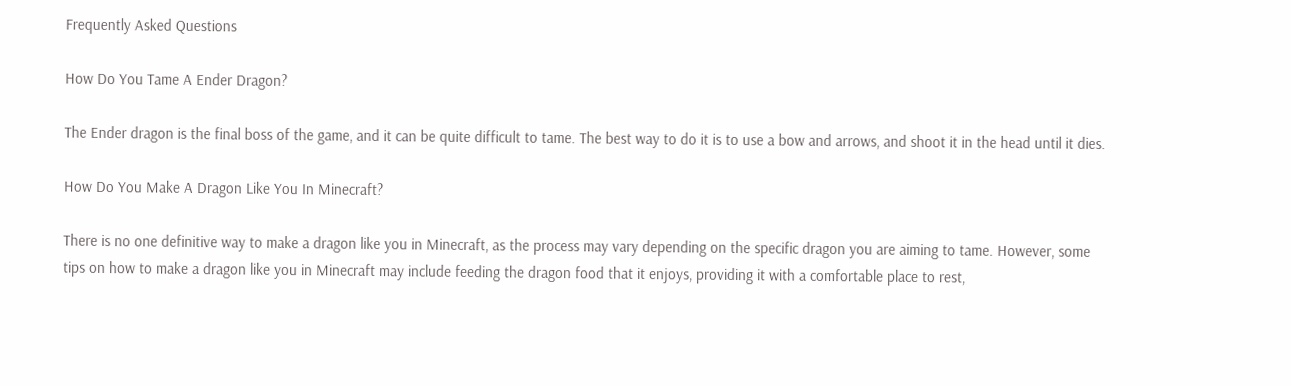Frequently Asked Questions

How Do You Tame A Ender Dragon?

The Ender dragon is the final boss of the game, and it can be quite difficult to tame. The best way to do it is to use a bow and arrows, and shoot it in the head until it dies.

How Do You Make A Dragon Like You In Minecraft?

There is no one definitive way to make a dragon like you in Minecraft, as the process may vary depending on the specific dragon you are aiming to tame. However, some tips on how to make a dragon like you in Minecraft may include feeding the dragon food that it enjoys, providing it with a comfortable place to rest,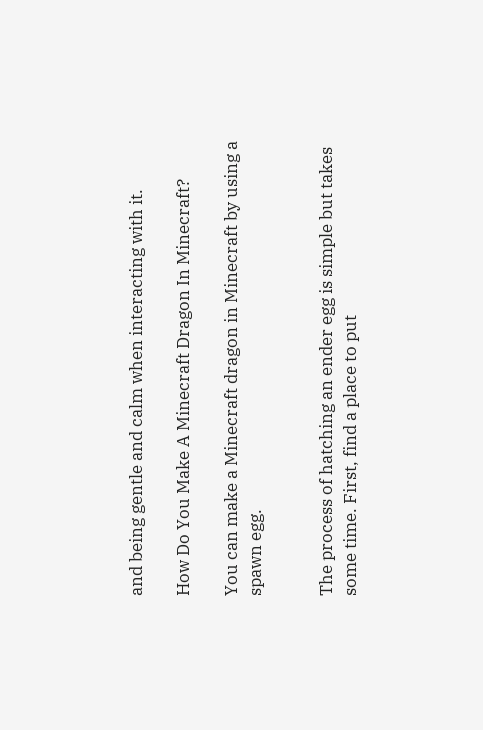and being gentle and calm when interacting with it.

How Do You Make A Minecraft Dragon In Minecraft?

You can make a Minecraft dragon in Minecraft by using a spawn egg.


The process of hatching an ender egg is simple but takes some time. First, find a place to put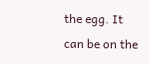the egg. It can be on the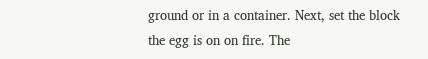ground or in a container. Next, set the block the egg is on on fire. The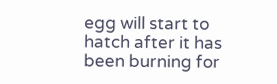egg will start to hatch after it has been burning for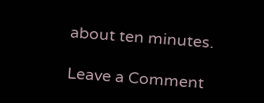about ten minutes.

Leave a Comment